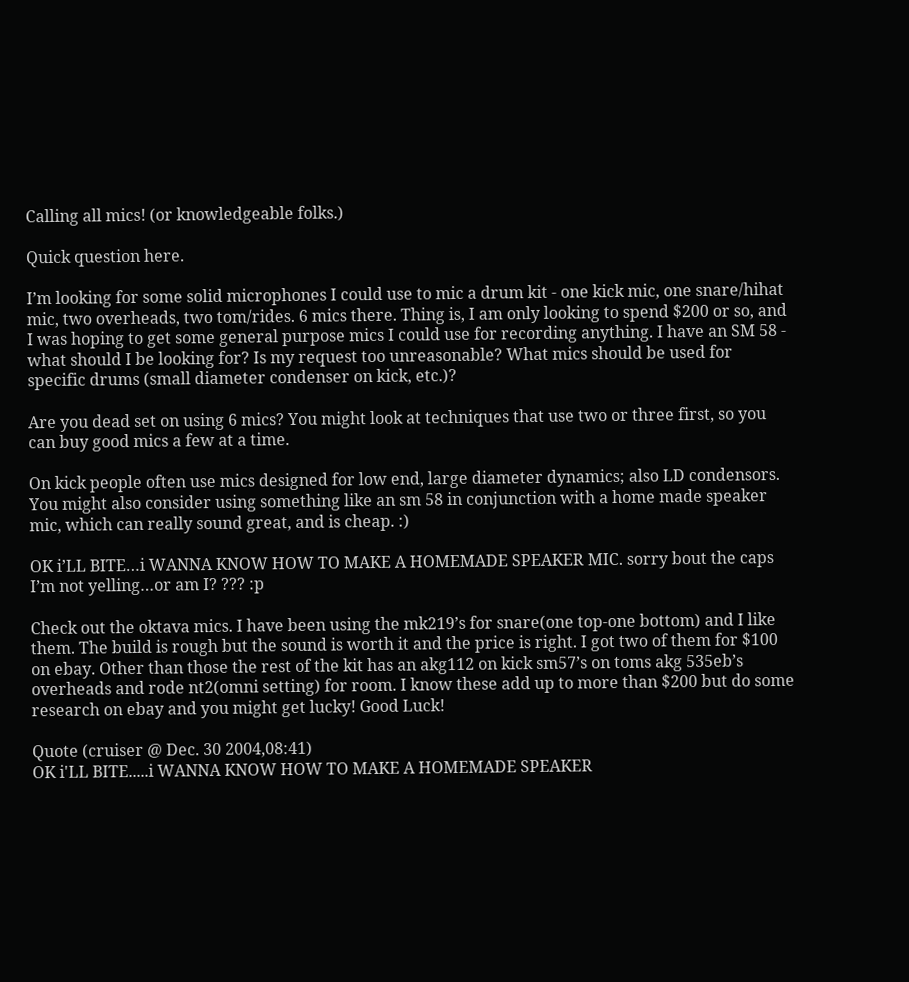Calling all mics! (or knowledgeable folks.)

Quick question here.

I’m looking for some solid microphones I could use to mic a drum kit - one kick mic, one snare/hihat mic, two overheads, two tom/rides. 6 mics there. Thing is, I am only looking to spend $200 or so, and I was hoping to get some general purpose mics I could use for recording anything. I have an SM 58 - what should I be looking for? Is my request too unreasonable? What mics should be used for specific drums (small diameter condenser on kick, etc.)?

Are you dead set on using 6 mics? You might look at techniques that use two or three first, so you can buy good mics a few at a time.

On kick people often use mics designed for low end, large diameter dynamics; also LD condensors. You might also consider using something like an sm 58 in conjunction with a home made speaker mic, which can really sound great, and is cheap. :)

OK i’LL BITE…i WANNA KNOW HOW TO MAKE A HOMEMADE SPEAKER MIC. sorry bout the caps I’m not yelling…or am I? ??? :p

Check out the oktava mics. I have been using the mk219’s for snare(one top-one bottom) and I like them. The build is rough but the sound is worth it and the price is right. I got two of them for $100 on ebay. Other than those the rest of the kit has an akg112 on kick sm57’s on toms akg 535eb’s overheads and rode nt2(omni setting) for room. I know these add up to more than $200 but do some research on ebay and you might get lucky! Good Luck!

Quote (cruiser @ Dec. 30 2004,08:41)
OK i'LL BITE.....i WANNA KNOW HOW TO MAKE A HOMEMADE SPEAKER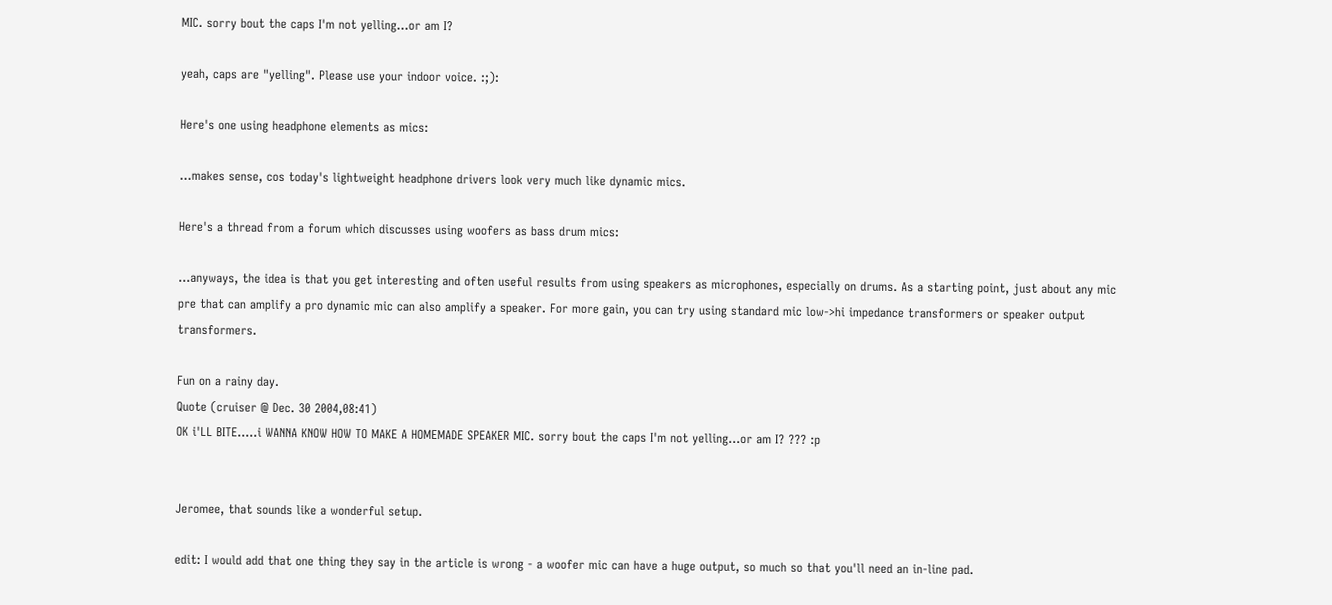MIC. sorry bout the caps I'm not yelling...or am I?

yeah, caps are "yelling". Please use your indoor voice. :;):

Here's one using headphone elements as mics:

...makes sense, cos today's lightweight headphone drivers look very much like dynamic mics.

Here's a thread from a forum which discusses using woofers as bass drum mics:

...anyways, the idea is that you get interesting and often useful results from using speakers as microphones, especially on drums. As a starting point, just about any mic pre that can amplify a pro dynamic mic can also amplify a speaker. For more gain, you can try using standard mic low->hi impedance transformers or speaker output transformers.

Fun on a rainy day.
Quote (cruiser @ Dec. 30 2004,08:41)
OK i'LL BITE.....i WANNA KNOW HOW TO MAKE A HOMEMADE SPEAKER MIC. sorry bout the caps I'm not yelling...or am I? ??? :p


Jeromee, that sounds like a wonderful setup.

edit: I would add that one thing they say in the article is wrong - a woofer mic can have a huge output, so much so that you'll need an in-line pad.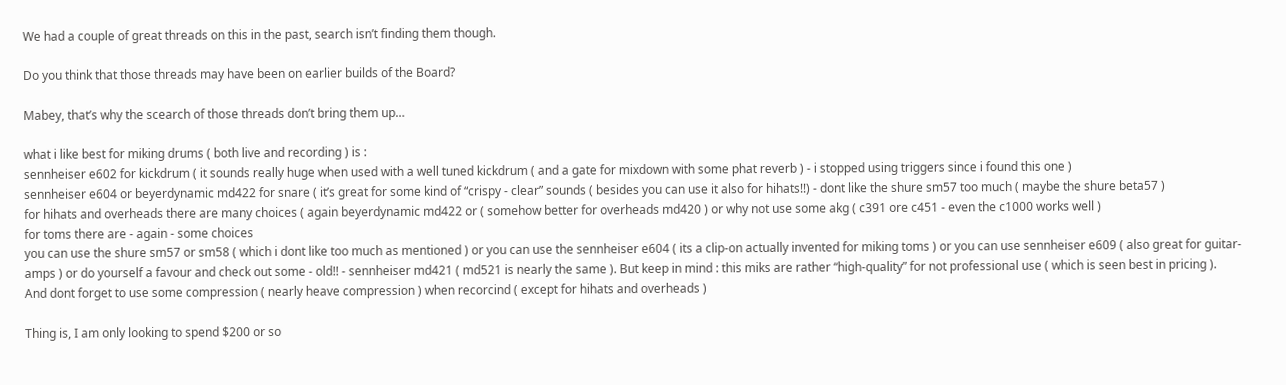We had a couple of great threads on this in the past, search isn’t finding them though.

Do you think that those threads may have been on earlier builds of the Board?

Mabey, that’s why the scearch of those threads don’t bring them up…

what i like best for miking drums ( both live and recording ) is :
sennheiser e602 for kickdrum ( it sounds really huge when used with a well tuned kickdrum ( and a gate for mixdown with some phat reverb ) - i stopped using triggers since i found this one )
sennheiser e604 or beyerdynamic md422 for snare ( it’s great for some kind of “crispy - clear” sounds ( besides you can use it also for hihats!!) - dont like the shure sm57 too much ( maybe the shure beta57 )
for hihats and overheads there are many choices ( again beyerdynamic md422 or ( somehow better for overheads md420 ) or why not use some akg ( c391 ore c451 - even the c1000 works well )
for toms there are - again - some choices
you can use the shure sm57 or sm58 ( which i dont like too much as mentioned ) or you can use the sennheiser e604 ( its a clip-on actually invented for miking toms ) or you can use sennheiser e609 ( also great for guitar-amps ) or do yourself a favour and check out some - old!! - sennheiser md421 ( md521 is nearly the same ). But keep in mind : this miks are rather “high-quality” for not professional use ( which is seen best in pricing ).
And dont forget to use some compression ( nearly heave compression ) when recorcind ( except for hihats and overheads )

Thing is, I am only looking to spend $200 or so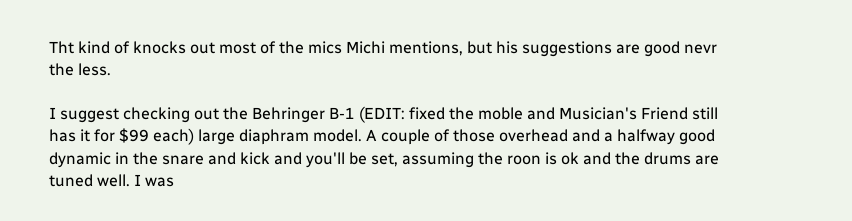Tht kind of knocks out most of the mics Michi mentions, but his suggestions are good nevr the less.

I suggest checking out the Behringer B-1 (EDIT: fixed the moble and Musician's Friend still has it for $99 each) large diaphram model. A couple of those overhead and a halfway good dynamic in the snare and kick and you'll be set, assuming the roon is ok and the drums are tuned well. I was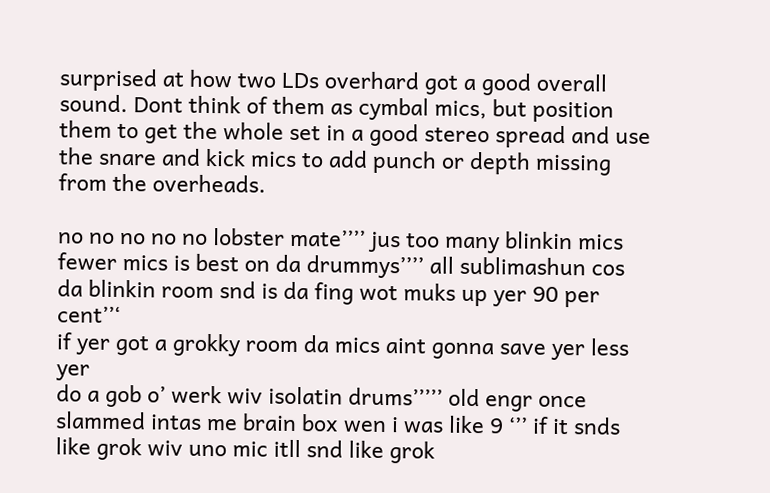surprised at how two LDs overhard got a good overall sound. Dont think of them as cymbal mics, but position them to get the whole set in a good stereo spread and use the snare and kick mics to add punch or depth missing from the overheads.

no no no no no lobster mate’’’’ jus too many blinkin mics
fewer mics is best on da drummys’’’’ all sublimashun cos da blinkin room snd is da fing wot muks up yer 90 per cent’’‘
if yer got a grokky room da mics aint gonna save yer less yer
do a gob o’ werk wiv isolatin drums’’’’’ old engr once slammed intas me brain box wen i was like 9 ‘’’ if it snds like grok wiv uno mic itll snd like grok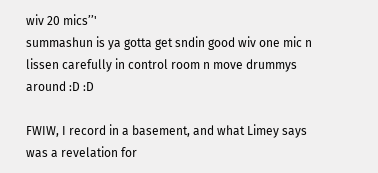wiv 20 mics’’'
summashun is ya gotta get sndin good wiv one mic n lissen carefully in control room n move drummys around :D :D

FWIW, I record in a basement, and what Limey says was a revelation for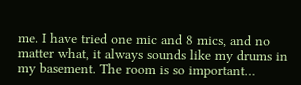me. I have tried one mic and 8 mics, and no matter what, it always sounds like my drums in my basement. The room is so important…